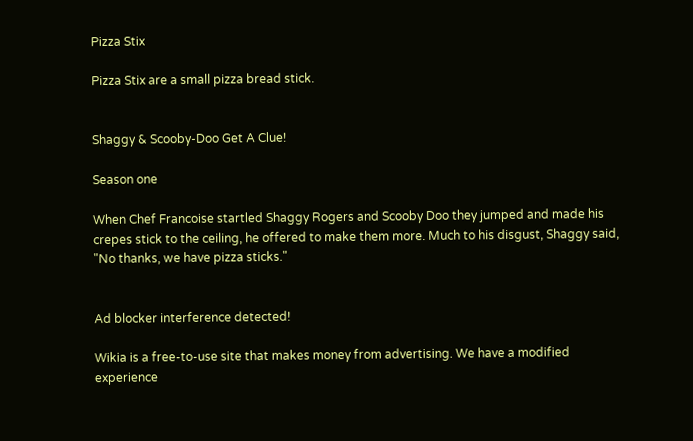Pizza Stix

Pizza Stix are a small pizza bread stick.


Shaggy & Scooby-Doo Get A Clue!

Season one

When Chef Francoise startled Shaggy Rogers and Scooby Doo they jumped and made his crepes stick to the ceiling, he offered to make them more. Much to his disgust, Shaggy said, "No thanks, we have pizza sticks."


Ad blocker interference detected!

Wikia is a free-to-use site that makes money from advertising. We have a modified experience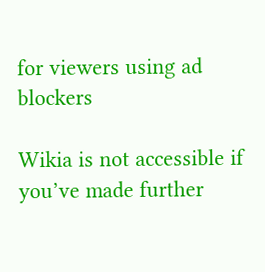for viewers using ad blockers

Wikia is not accessible if you’ve made further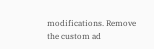modifications. Remove the custom ad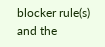blocker rule(s) and the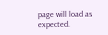page will load as expected.